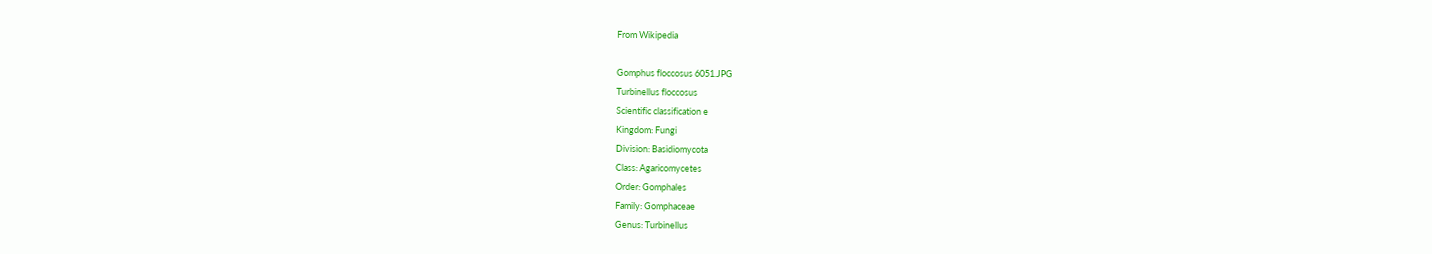From Wikipedia

Gomphus floccosus 6051.JPG
Turbinellus floccosus
Scientific classification e
Kingdom: Fungi
Division: Basidiomycota
Class: Agaricomycetes
Order: Gomphales
Family: Gomphaceae
Genus: Turbinellus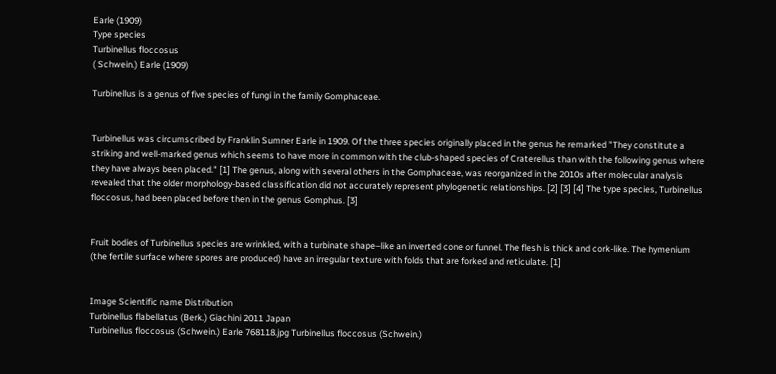Earle (1909)
Type species
Turbinellus floccosus
( Schwein.) Earle (1909)

Turbinellus is a genus of five species of fungi in the family Gomphaceae.


Turbinellus was circumscribed by Franklin Sumner Earle in 1909. Of the three species originally placed in the genus he remarked "They constitute a striking and well-marked genus which seems to have more in common with the club-shaped species of Craterellus than with the following genus where they have always been placed." [1] The genus, along with several others in the Gomphaceae, was reorganized in the 2010s after molecular analysis revealed that the older morphology-based classification did not accurately represent phylogenetic relationships. [2] [3] [4] The type species, Turbinellus floccosus, had been placed before then in the genus Gomphus. [3]


Fruit bodies of Turbinellus species are wrinkled, with a turbinate shape–like an inverted cone or funnel. The flesh is thick and cork-like. The hymenium (the fertile surface where spores are produced) have an irregular texture with folds that are forked and reticulate. [1]


Image Scientific name Distribution
Turbinellus flabellatus (Berk.) Giachini 2011 Japan
Turbinellus floccosus (Schwein.) Earle 768118.jpg Turbinellus floccosus (Schwein.)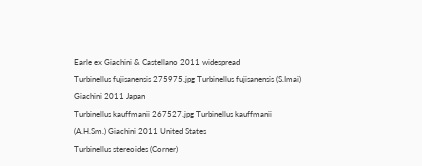Earle ex Giachini & Castellano 2011 widespread
Turbinellus fujisanensis 275975.jpg Turbinellus fujisanensis (S.Imai) Giachini 2011 Japan
Turbinellus kauffmanii 267527.jpg Turbinellus kauffmanii (A.H.Sm.) Giachini 2011 United States
Turbinellus stereoides (Corner)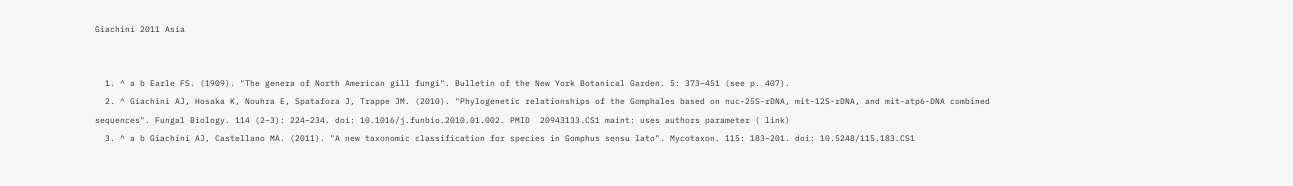Giachini 2011 Asia


  1. ^ a b Earle FS. (1909). "The genera of North American gill fungi". Bulletin of the New York Botanical Garden. 5: 373–451 (see p. 407).
  2. ^ Giachini AJ, Hosaka K, Nouhra E, Spatafora J, Trappe JM. (2010). "Phylogenetic relationships of the Gomphales based on nuc-25S-rDNA, mit-12S-rDNA, and mit-atp6-DNA combined sequences". Fungal Biology. 114 (2–3): 224–234. doi: 10.1016/j.funbio.2010.01.002. PMID  20943133.CS1 maint: uses authors parameter ( link)
  3. ^ a b Giachini AJ, Castellano MA. (2011). "A new taxonomic classification for species in Gomphus sensu lato". Mycotaxon. 115: 183–201. doi: 10.5248/115.183.CS1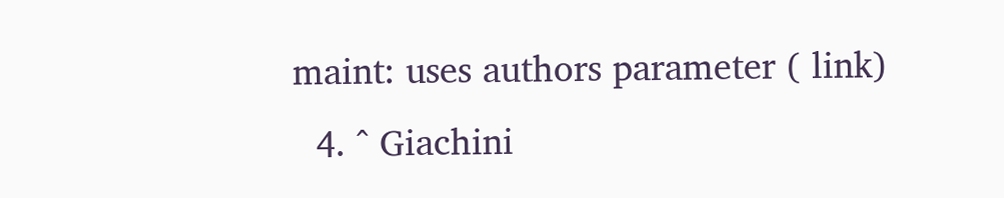maint: uses authors parameter ( link)
  4. ^ Giachini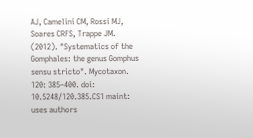AJ, Camelini CM, Rossi MJ, Soares CRFS, Trappe JM. (2012). "Systematics of the Gomphales: the genus Gomphus sensu stricto". Mycotaxon. 120: 385–400. doi: 10.5248/120.385.CS1 maint: uses authors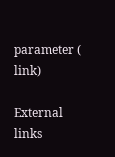parameter ( link)

External links